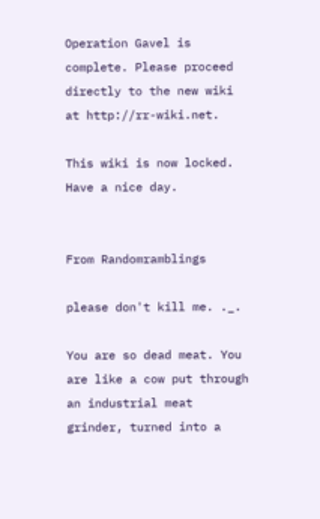Operation Gavel is complete. Please proceed directly to the new wiki at http://rr-wiki.net.

This wiki is now locked. Have a nice day.


From Randomramblings

please don't kill me. ._.

You are so dead meat. You are like a cow put through an industrial meat grinder, turned into a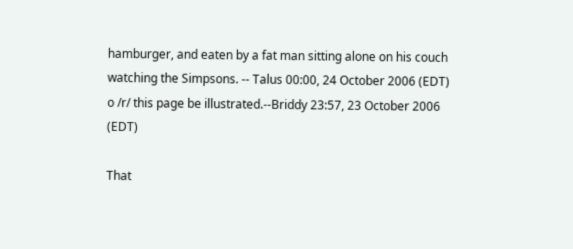hamburger, and eaten by a fat man sitting alone on his couch watching the Simpsons. -- Talus 00:00, 24 October 2006 (EDT)
o /r/ this page be illustrated.--Briddy 23:57, 23 October 2006 (EDT)

That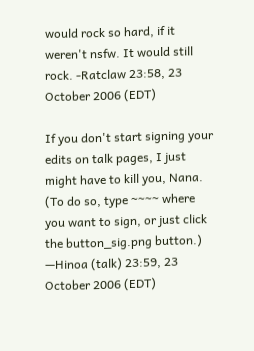would rock so hard, if it weren't nsfw. It would still rock. -Ratclaw 23:58, 23 October 2006 (EDT)

If you don't start signing your edits on talk pages, I just might have to kill you, Nana. (To do so, type ~~~~ where you want to sign, or just click the button_sig.png button.) —Hinoa (talk) 23:59, 23 October 2006 (EDT)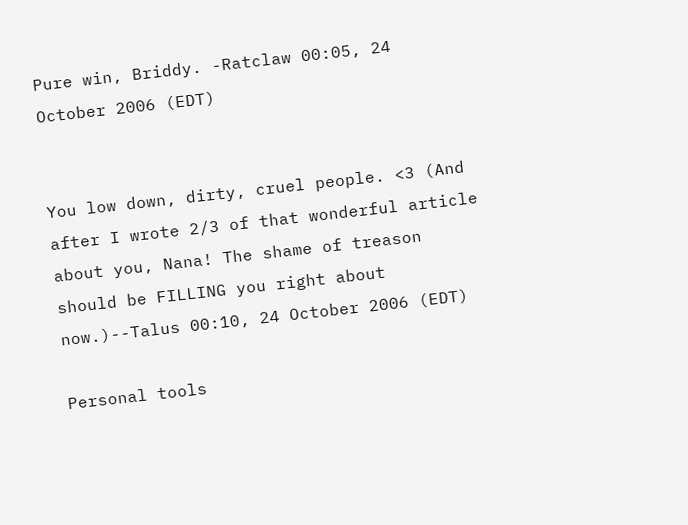Pure win, Briddy. -Ratclaw 00:05, 24 October 2006 (EDT)


You low down, dirty, cruel people. <3 (And after I wrote 2/3 of that wonderful article about you, Nana! The shame of treason should be FILLING you right about now.)--Talus 00:10, 24 October 2006 (EDT)

Personal tools